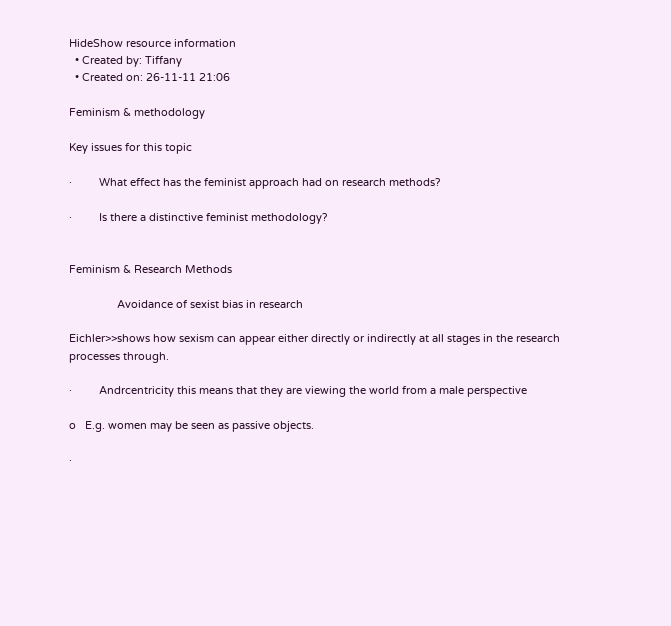HideShow resource information
  • Created by: Tiffany
  • Created on: 26-11-11 21:06

Feminism & methodology

Key issues for this topic

·         What effect has the feminist approach had on research methods?

·         Is there a distinctive feminist methodology?


Feminism & Research Methods

                Avoidance of sexist bias in research

Eichler>>shows how sexism can appear either directly or indirectly at all stages in the research processes through.

·         Andrcentricity this means that they are viewing the world from a male perspective

o   E.g. women may be seen as passive objects.

·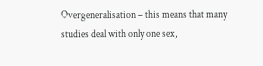Overgeneralisation – this means that many studies deal with only one sex,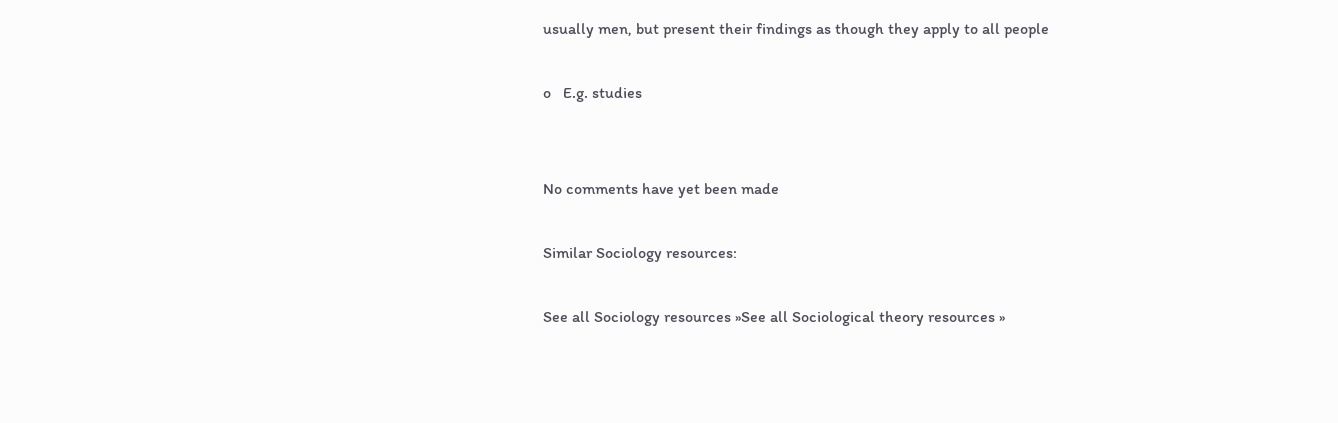usually men, but present their findings as though they apply to all people

o   E.g. studies


No comments have yet been made

Similar Sociology resources:

See all Sociology resources »See all Sociological theory resources »